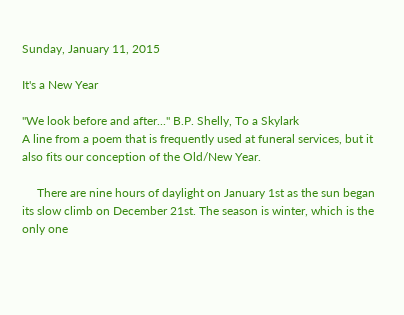Sunday, January 11, 2015

It's a New Year

"We look before and after..." B.P. Shelly, To a Skylark
A line from a poem that is frequently used at funeral services, but it also fits our conception of the Old/New Year.

     There are nine hours of daylight on January 1st as the sun began its slow climb on December 21st. The season is winter, which is the only one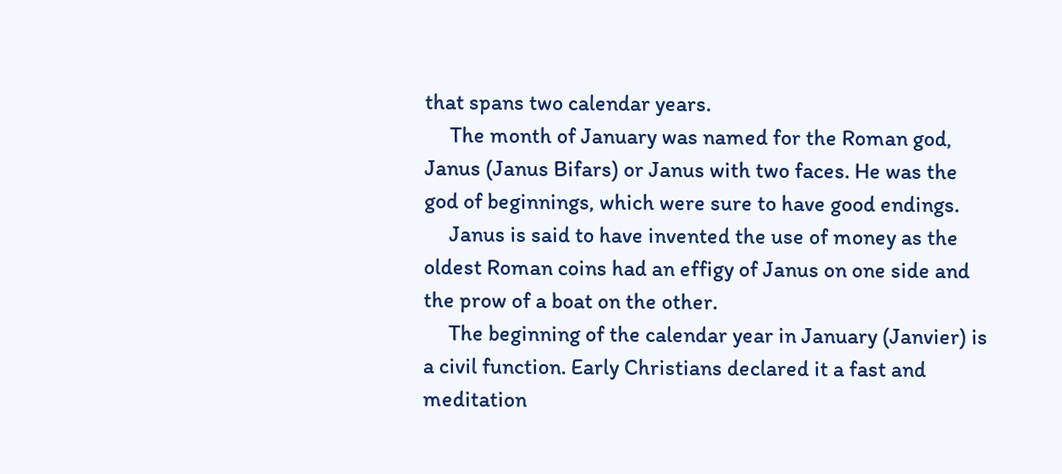that spans two calendar years.
     The month of January was named for the Roman god, Janus (Janus Bifars) or Janus with two faces. He was the god of beginnings, which were sure to have good endings.
     Janus is said to have invented the use of money as the oldest Roman coins had an effigy of Janus on one side and the prow of a boat on the other.
     The beginning of the calendar year in January (Janvier) is a civil function. Early Christians declared it a fast and meditation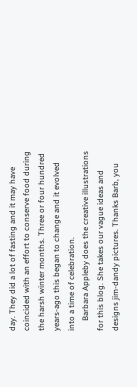day. They did a lot of fasting and it may have coincided with an effort to conserve food during the harsh winter months. Three or four hundred years-ago this began to change and it evolved into a time of celebration.
     Barbara Appleby does the creative illustrations for this blog. She takes our vague ideas and designs jim-dandy pictures. Thanks Barb, you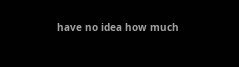have no idea how much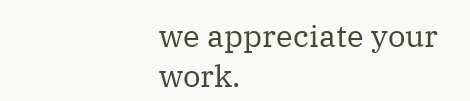we appreciate your work.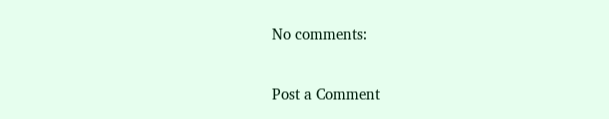No comments:

Post a Comment